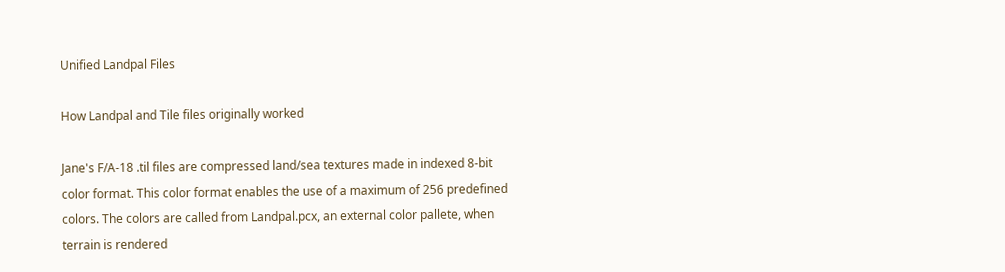Unified Landpal Files

How Landpal and Tile files originally worked

Jane's F/A-18 .til files are compressed land/sea textures made in indexed 8-bit color format. This color format enables the use of a maximum of 256 predefined colors. The colors are called from Landpal.pcx, an external color pallete, when terrain is rendered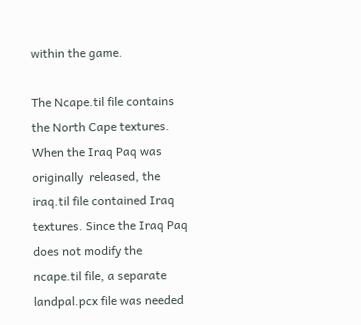within the game.

The Ncape.til file contains the North Cape textures. When the Iraq Paq was originally  released, the iraq.til file contained Iraq textures. Since the Iraq Paq does not modify the ncape.til file, a separate landpal.pcx file was needed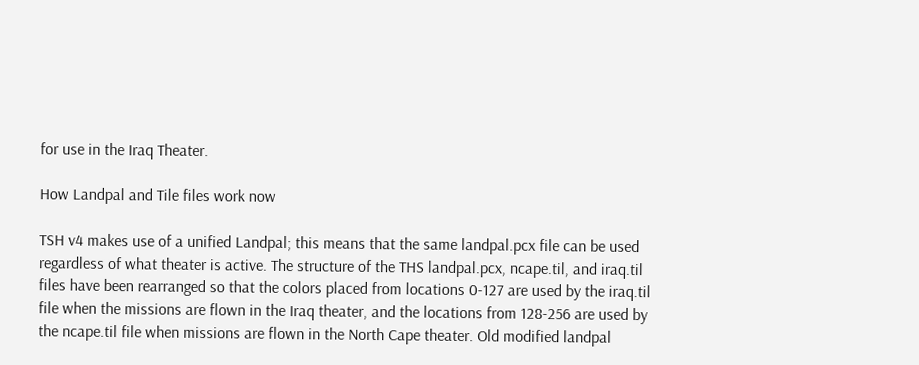for use in the Iraq Theater.

How Landpal and Tile files work now

TSH v4 makes use of a unified Landpal; this means that the same landpal.pcx file can be used regardless of what theater is active. The structure of the THS landpal.pcx, ncape.til, and iraq.til files have been rearranged so that the colors placed from locations 0-127 are used by the iraq.til file when the missions are flown in the Iraq theater, and the locations from 128-256 are used by the ncape.til file when missions are flown in the North Cape theater. Old modified landpal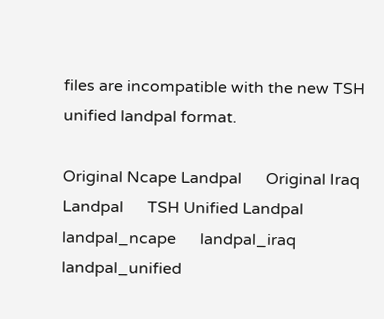files are incompatible with the new TSH unified landpal format.

Original Ncape Landpal      Original Iraq Landpal      TSH Unified Landpal
landpal_ncape      landpal_iraq      landpal_unified